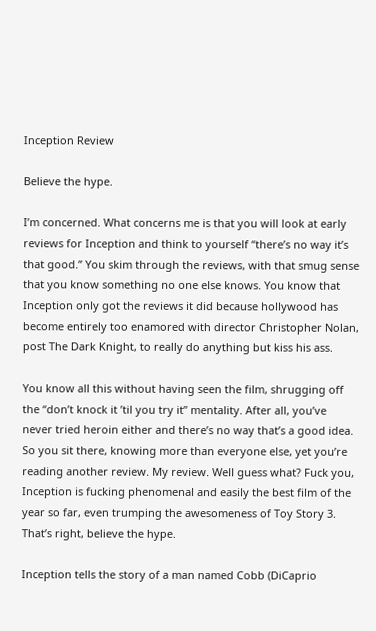Inception Review

Believe the hype.

I’m concerned. What concerns me is that you will look at early reviews for Inception and think to yourself “there’s no way it’s that good.” You skim through the reviews, with that smug sense that you know something no one else knows. You know that Inception only got the reviews it did because hollywood has become entirely too enamored with director Christopher Nolan, post The Dark Knight, to really do anything but kiss his ass.

You know all this without having seen the film, shrugging off the “don’t knock it ’til you try it” mentality. After all, you’ve never tried heroin either and there’s no way that’s a good idea. So you sit there, knowing more than everyone else, yet you’re reading another review. My review. Well guess what? Fuck you, Inception is fucking phenomenal and easily the best film of the year so far, even trumping the awesomeness of Toy Story 3. That’s right, believe the hype.

Inception tells the story of a man named Cobb (DiCaprio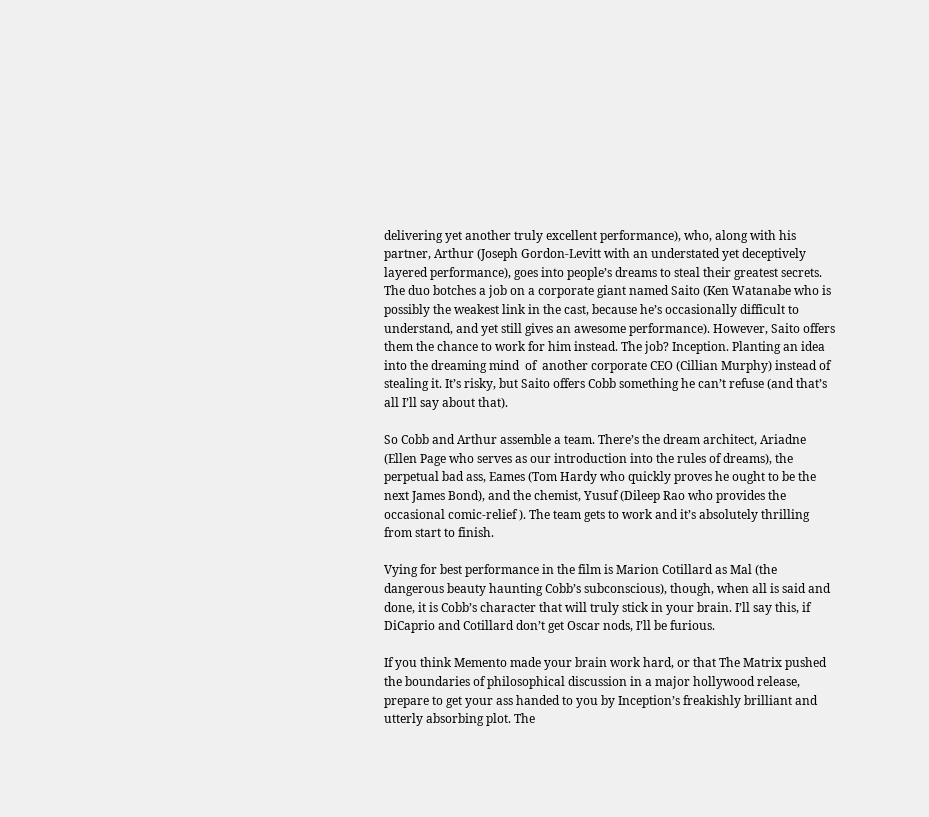delivering yet another truly excellent performance), who, along with his partner, Arthur (Joseph Gordon-Levitt with an understated yet deceptively layered performance), goes into people’s dreams to steal their greatest secrets. The duo botches a job on a corporate giant named Saito (Ken Watanabe who is possibly the weakest link in the cast, because he’s occasionally difficult to understand, and yet still gives an awesome performance). However, Saito offers them the chance to work for him instead. The job? Inception. Planting an idea into the dreaming mind  of  another corporate CEO (Cillian Murphy) instead of stealing it. It’s risky, but Saito offers Cobb something he can’t refuse (and that’s all I’ll say about that).

So Cobb and Arthur assemble a team. There’s the dream architect, Ariadne (Ellen Page who serves as our introduction into the rules of dreams), the perpetual bad ass, Eames (Tom Hardy who quickly proves he ought to be the next James Bond), and the chemist, Yusuf (Dileep Rao who provides the occasional comic-relief ). The team gets to work and it’s absolutely thrilling from start to finish.

Vying for best performance in the film is Marion Cotillard as Mal (the dangerous beauty haunting Cobb’s subconscious), though, when all is said and done, it is Cobb’s character that will truly stick in your brain. I’ll say this, if DiCaprio and Cotillard don’t get Oscar nods, I’ll be furious.

If you think Memento made your brain work hard, or that The Matrix pushed the boundaries of philosophical discussion in a major hollywood release, prepare to get your ass handed to you by Inception’s freakishly brilliant and utterly absorbing plot. The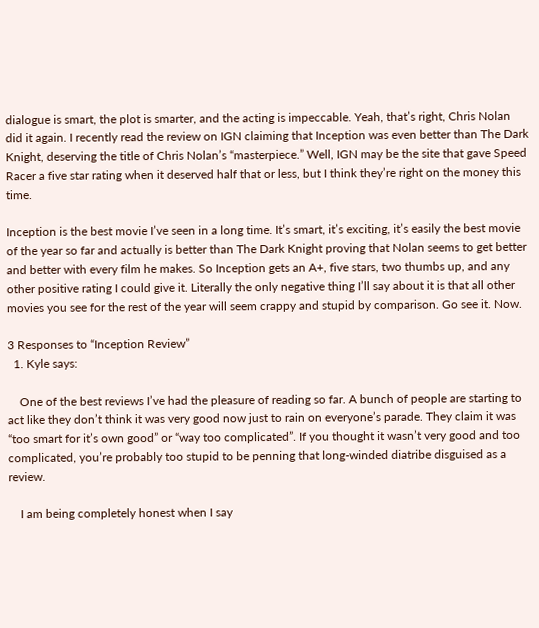dialogue is smart, the plot is smarter, and the acting is impeccable. Yeah, that’s right, Chris Nolan did it again. I recently read the review on IGN claiming that Inception was even better than The Dark Knight, deserving the title of Chris Nolan’s “masterpiece.” Well, IGN may be the site that gave Speed Racer a five star rating when it deserved half that or less, but I think they’re right on the money this time.

Inception is the best movie I’ve seen in a long time. It’s smart, it’s exciting, it’s easily the best movie of the year so far and actually is better than The Dark Knight proving that Nolan seems to get better and better with every film he makes. So Inception gets an A+, five stars, two thumbs up, and any other positive rating I could give it. Literally the only negative thing I’ll say about it is that all other movies you see for the rest of the year will seem crappy and stupid by comparison. Go see it. Now.

3 Responses to “Inception Review”
  1. Kyle says:

    One of the best reviews I’ve had the pleasure of reading so far. A bunch of people are starting to act like they don’t think it was very good now just to rain on everyone’s parade. They claim it was “too smart for it’s own good” or “way too complicated”. If you thought it wasn’t very good and too complicated, you’re probably too stupid to be penning that long-winded diatribe disguised as a review.

    I am being completely honest when I say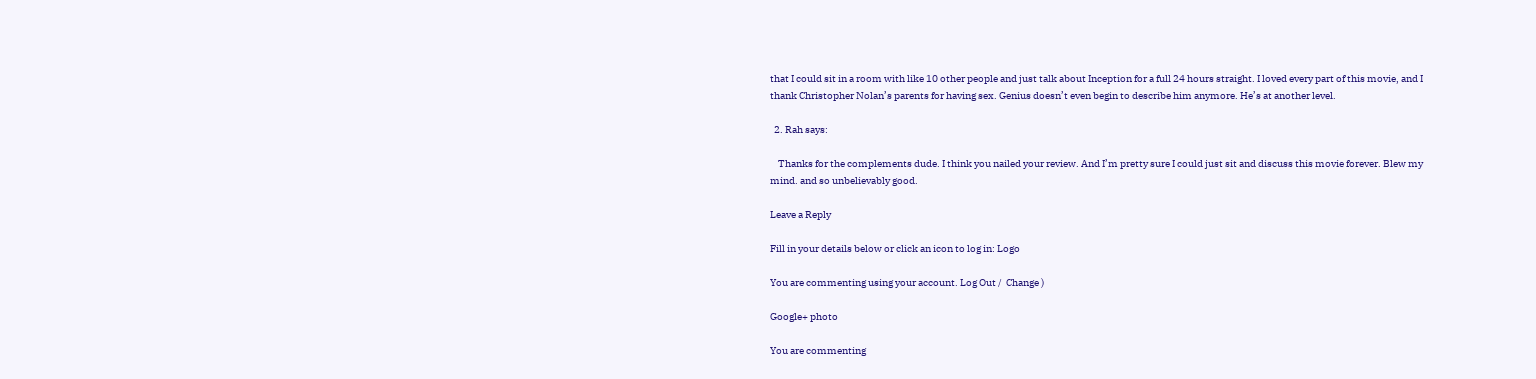that I could sit in a room with like 10 other people and just talk about Inception for a full 24 hours straight. I loved every part of this movie, and I thank Christopher Nolan’s parents for having sex. Genius doesn’t even begin to describe him anymore. He’s at another level.

  2. Rah says:

    Thanks for the complements dude. I think you nailed your review. And I’m pretty sure I could just sit and discuss this movie forever. Blew my mind. and so unbelievably good.

Leave a Reply

Fill in your details below or click an icon to log in: Logo

You are commenting using your account. Log Out /  Change )

Google+ photo

You are commenting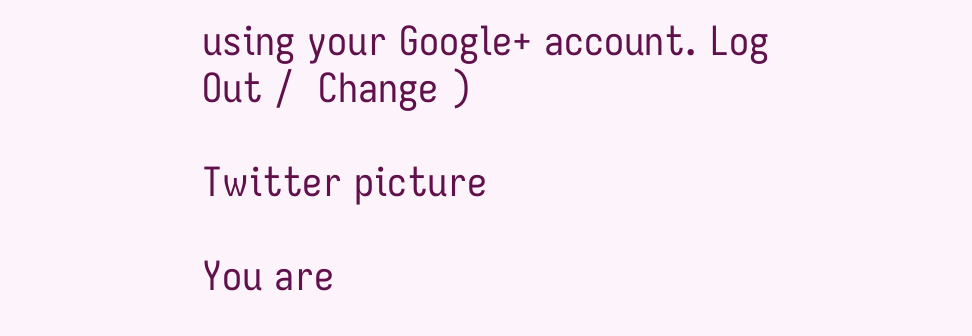using your Google+ account. Log Out /  Change )

Twitter picture

You are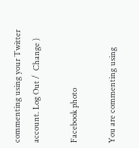commenting using your Twitter account. Log Out /  Change )

Facebook photo

You are commenting using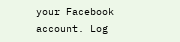your Facebook account. Log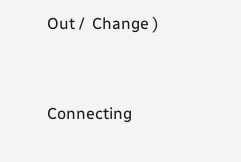Out /  Change )


Connecting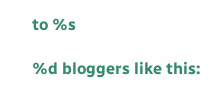to %s

%d bloggers like this: